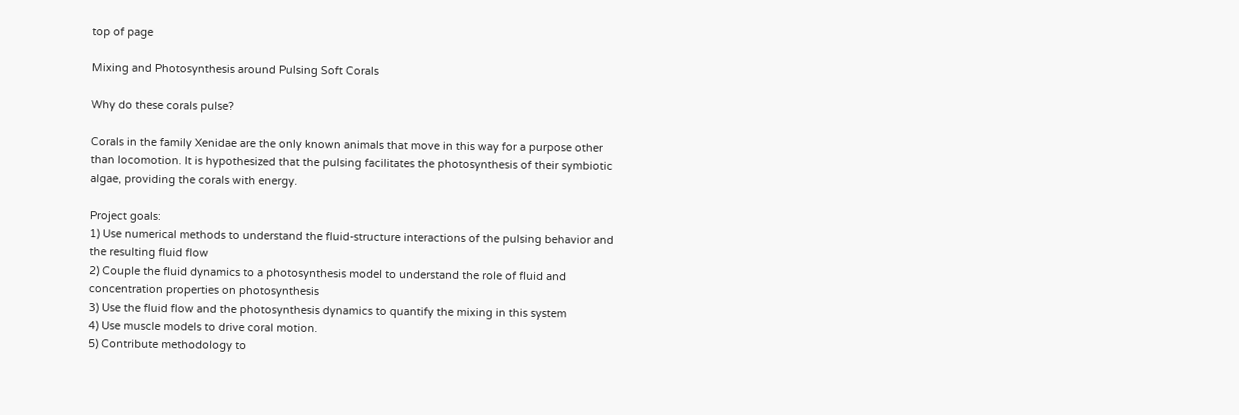top of page

Mixing and Photosynthesis around Pulsing Soft Corals

Why do these corals pulse?

Corals in the family Xenidae are the only known animals that move in this way for a purpose other than locomotion. It is hypothesized that the pulsing facilitates the photosynthesis of their symbiotic algae, providing the corals with energy.

Project goals:
1) Use numerical methods to understand the fluid-structure interactions of the pulsing behavior and the resulting fluid flow
2) Couple the fluid dynamics to a photosynthesis model to understand the role of fluid and concentration properties on photosynthesis
3) Use the fluid flow and the photosynthesis dynamics to quantify the mixing in this system
4) Use muscle models to drive coral motion.
5) Contribute methodology to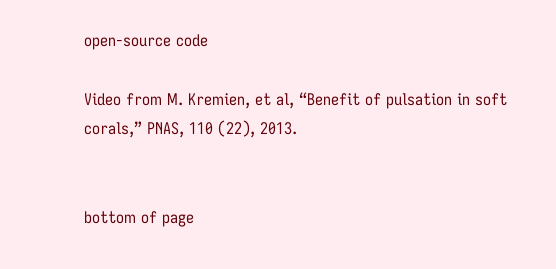open-source code

Video from M. Kremien, et al, “Benefit of pulsation in soft corals,” PNAS, 110 (22), 2013.


bottom of page